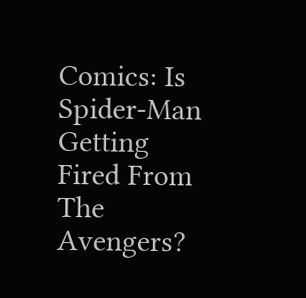Comics: Is Spider-Man Getting Fired From The Avengers?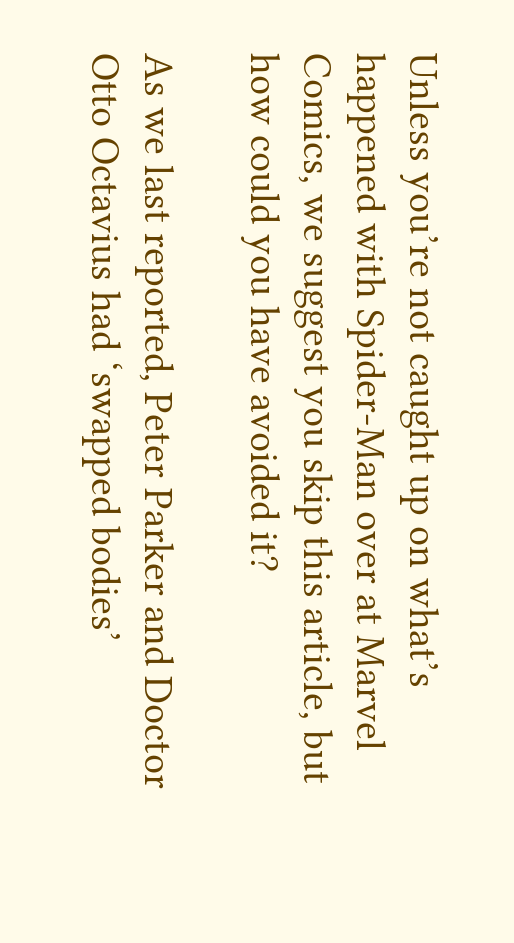Unless you’re not caught up on what’s happened with Spider-Man over at Marvel Comics, we suggest you skip this article, but how could you have avoided it?

As we last reported, Peter Parker and Doctor Otto Octavius had ‘swapped bodies’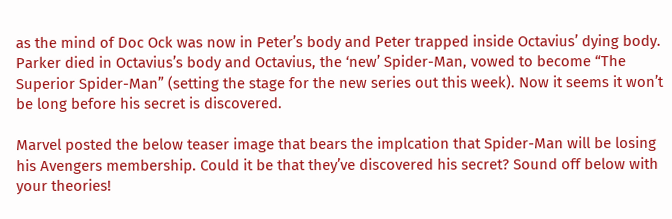as the mind of Doc Ock was now in Peter’s body and Peter trapped inside Octavius’ dying body. Parker died in Octavius’s body and Octavius, the ‘new’ Spider-Man, vowed to become “The Superior Spider-Man” (setting the stage for the new series out this week). Now it seems it won’t be long before his secret is discovered.

Marvel posted the below teaser image that bears the implcation that Spider-Man will be losing his Avengers membership. Could it be that they’ve discovered his secret? Sound off below with your theories!